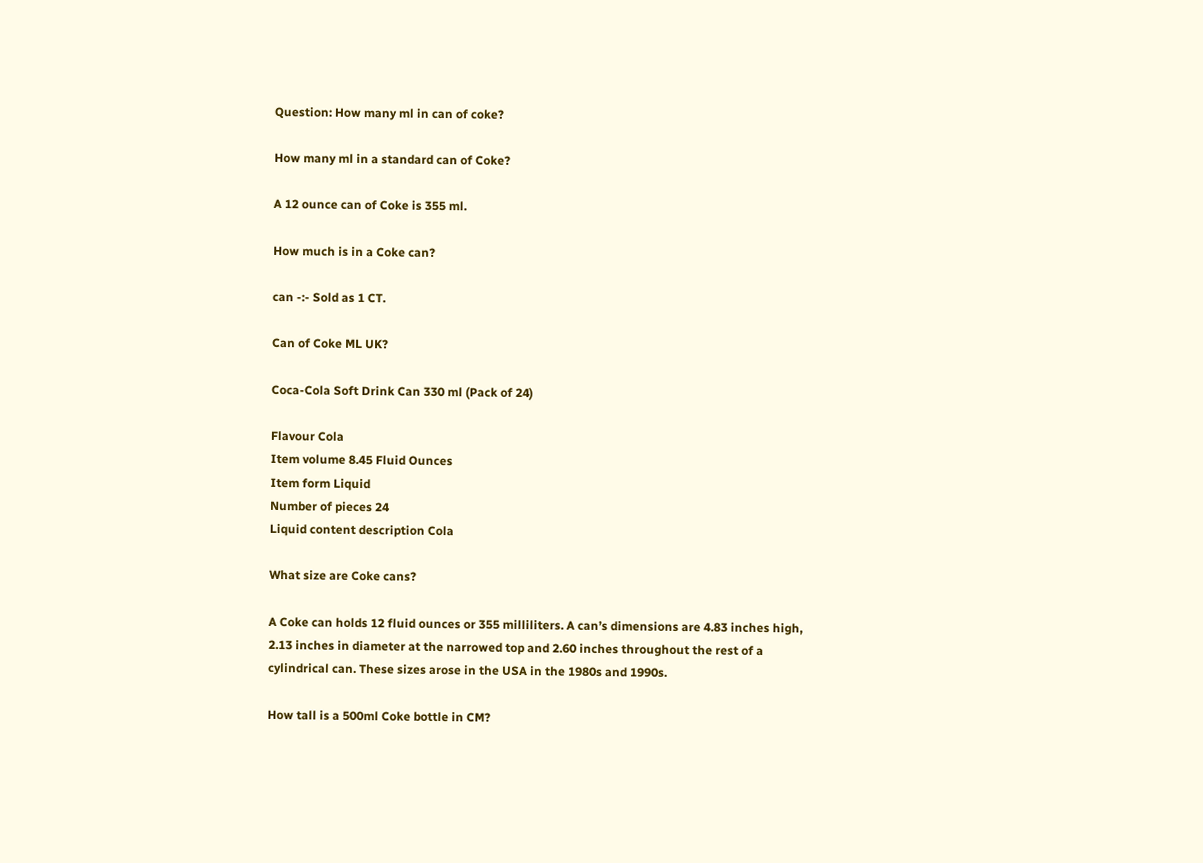Question: How many ml in can of coke?

How many ml in a standard can of Coke?

A 12 ounce can of Coke is 355 ml.

How much is in a Coke can?

can -:- Sold as 1 CT.

Can of Coke ML UK?

Coca-Cola Soft Drink Can 330 ml (Pack of 24)

Flavour Cola
Item volume 8.45 Fluid Ounces
Item form Liquid
Number of pieces 24
Liquid content description Cola

What size are Coke cans?

A Coke can holds 12 fluid ounces or 355 milliliters. A can’s dimensions are 4.83 inches high, 2.13 inches in diameter at the narrowed top and 2.60 inches throughout the rest of a cylindrical can. These sizes arose in the USA in the 1980s and 1990s.

How tall is a 500ml Coke bottle in CM?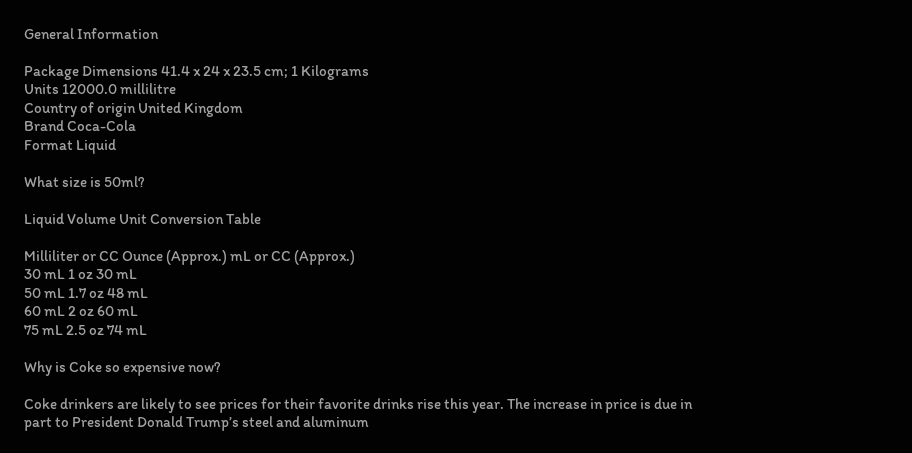General Information

Package Dimensions 41.4 x 24 x 23.5 cm; 1 Kilograms
Units 12000.0 millilitre
Country of origin United Kingdom
Brand Coca-Cola
Format Liquid

What size is 50ml?

Liquid Volume Unit Conversion Table

Milliliter or CC Ounce (Approx.) mL or CC (Approx.)
30 mL 1 oz 30 mL
50 mL 1.7 oz 48 mL
60 mL 2 oz 60 mL
75 mL 2.5 oz 74 mL

Why is Coke so expensive now?

Coke drinkers are likely to see prices for their favorite drinks rise this year. The increase in price is due in part to President Donald Trump’s steel and aluminum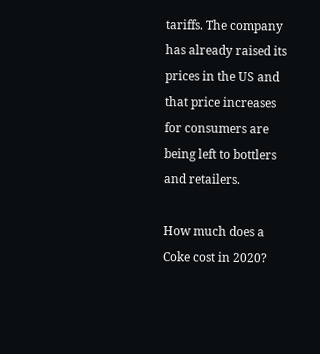tariffs. The company has already raised its prices in the US and that price increases for consumers are being left to bottlers and retailers.

How much does a Coke cost in 2020?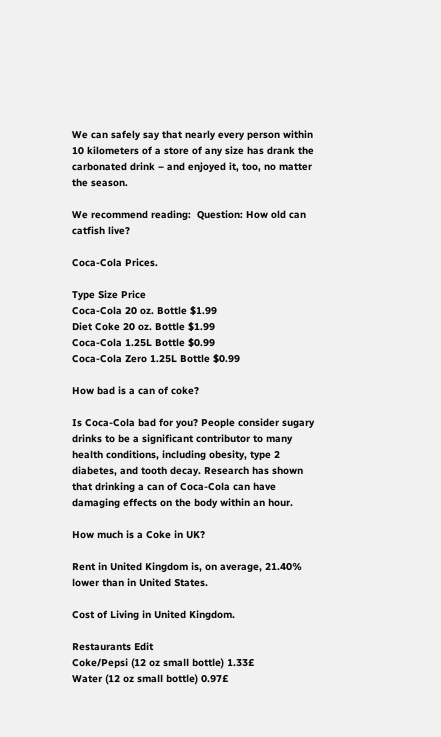We can safely say that nearly every person within 10 kilometers of a store of any size has drank the carbonated drink – and enjoyed it, too, no matter the season.

We recommend reading:  Question: How old can catfish live?

Coca-Cola Prices.

Type Size Price
Coca-Cola 20 oz. Bottle $1.99
Diet Coke 20 oz. Bottle $1.99
Coca-Cola 1.25L Bottle $0.99
Coca-Cola Zero 1.25L Bottle $0.99

How bad is a can of coke?

Is Coca-Cola bad for you? People consider sugary drinks to be a significant contributor to many health conditions, including obesity, type 2 diabetes, and tooth decay. Research has shown that drinking a can of Coca-Cola can have damaging effects on the body within an hour.

How much is a Coke in UK?

Rent in United Kingdom is, on average, 21.40% lower than in United States.

Cost of Living in United Kingdom.

Restaurants Edit
Coke/Pepsi (12 oz small bottle) 1.33£
Water (12 oz small bottle) 0.97£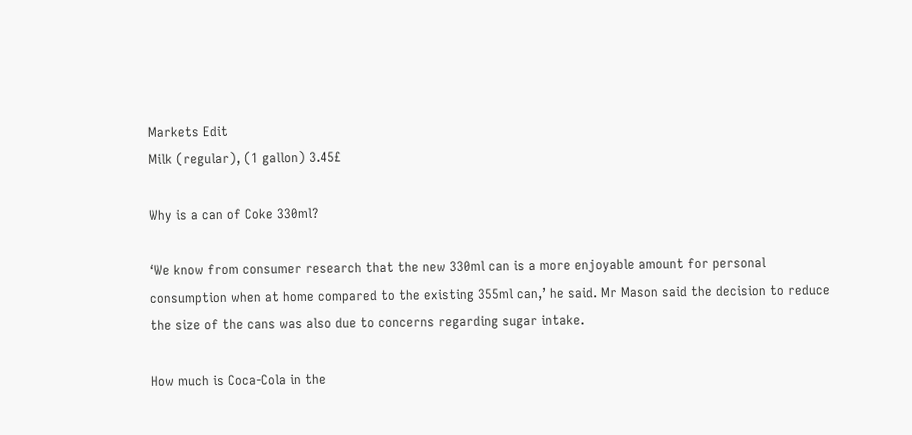Markets Edit
Milk (regular), (1 gallon) 3.45£

Why is a can of Coke 330ml?

‘We know from consumer research that the new 330ml can is a more enjoyable amount for personal consumption when at home compared to the existing 355ml can,’ he said. Mr Mason said the decision to reduce the size of the cans was also due to concerns regarding sugar intake.

How much is Coca-Cola in the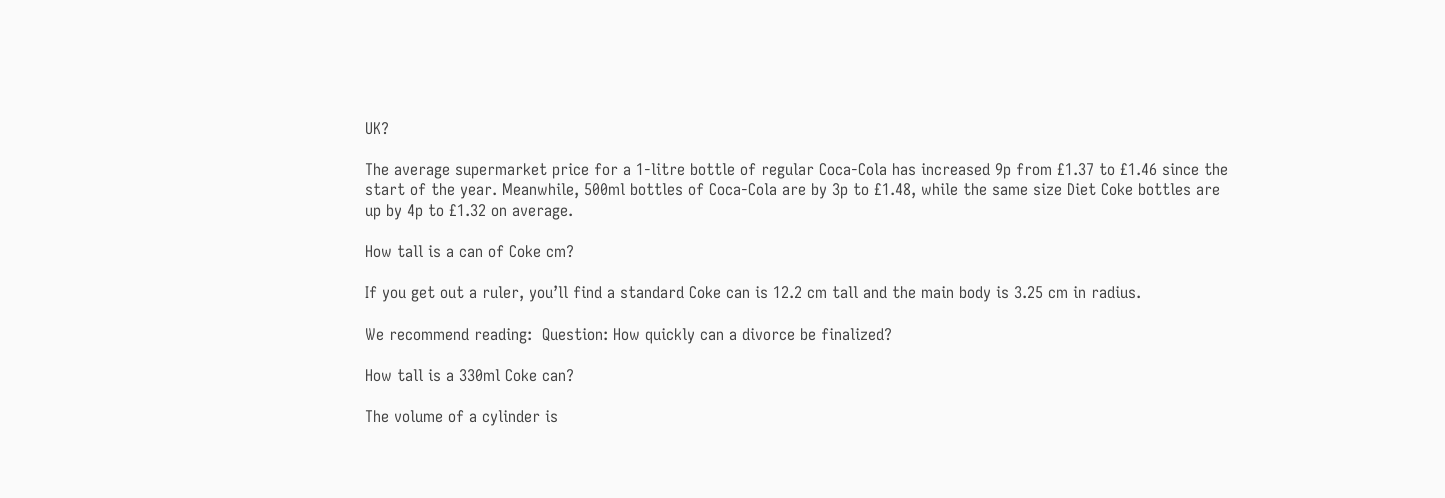UK?

The average supermarket price for a 1-litre bottle of regular Coca-Cola has increased 9p from £1.37 to £1.46 since the start of the year. Meanwhile, 500ml bottles of Coca-Cola are by 3p to £1.48, while the same size Diet Coke bottles are up by 4p to £1.32 on average.

How tall is a can of Coke cm?

If you get out a ruler, you’ll find a standard Coke can is 12.2 cm tall and the main body is 3.25 cm in radius.

We recommend reading:  Question: How quickly can a divorce be finalized?

How tall is a 330ml Coke can?

The volume of a cylinder is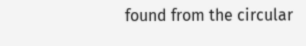found from the circular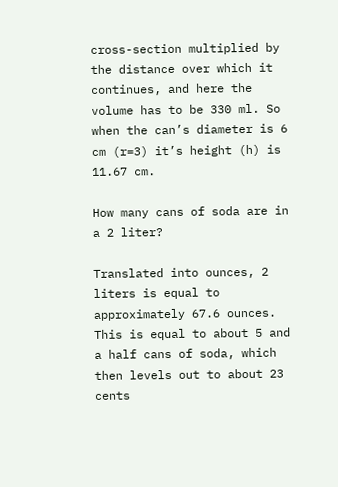cross-section multiplied by the distance over which it continues, and here the volume has to be 330 ml. So when the can’s diameter is 6 cm (r=3) it’s height (h) is 11.67 cm.

How many cans of soda are in a 2 liter?

Translated into ounces, 2 liters is equal to approximately 67.6 ounces. This is equal to about 5 and a half cans of soda, which then levels out to about 23 cents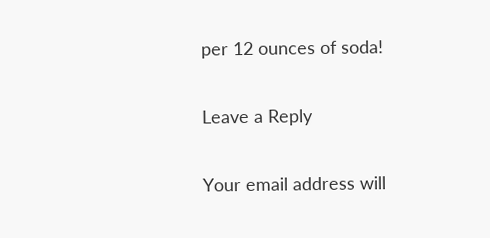per 12 ounces of soda!

Leave a Reply

Your email address will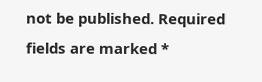not be published. Required fields are marked *